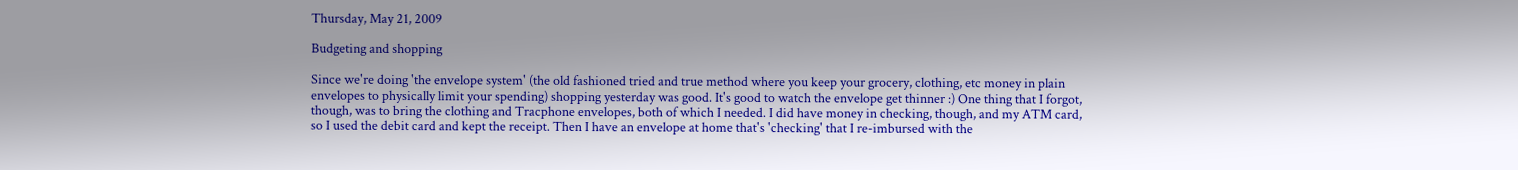Thursday, May 21, 2009

Budgeting and shopping

Since we're doing 'the envelope system' (the old fashioned tried and true method where you keep your grocery, clothing, etc money in plain envelopes to physically limit your spending) shopping yesterday was good. It's good to watch the envelope get thinner :) One thing that I forgot, though, was to bring the clothing and Tracphone envelopes, both of which I needed. I did have money in checking, though, and my ATM card, so I used the debit card and kept the receipt. Then I have an envelope at home that's 'checking' that I re-imbursed with the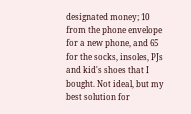designated money; 10 from the phone envelope for a new phone, and 65 for the socks, insoles, PJs and kid's shoes that I bought. Not ideal, but my best solution for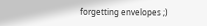forgetting envelopes ;)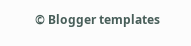© Blogger templates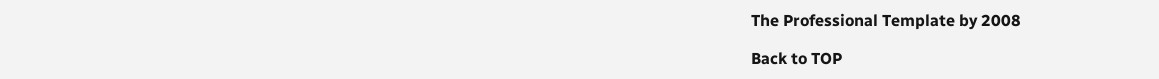The Professional Template by 2008

Back to TOP